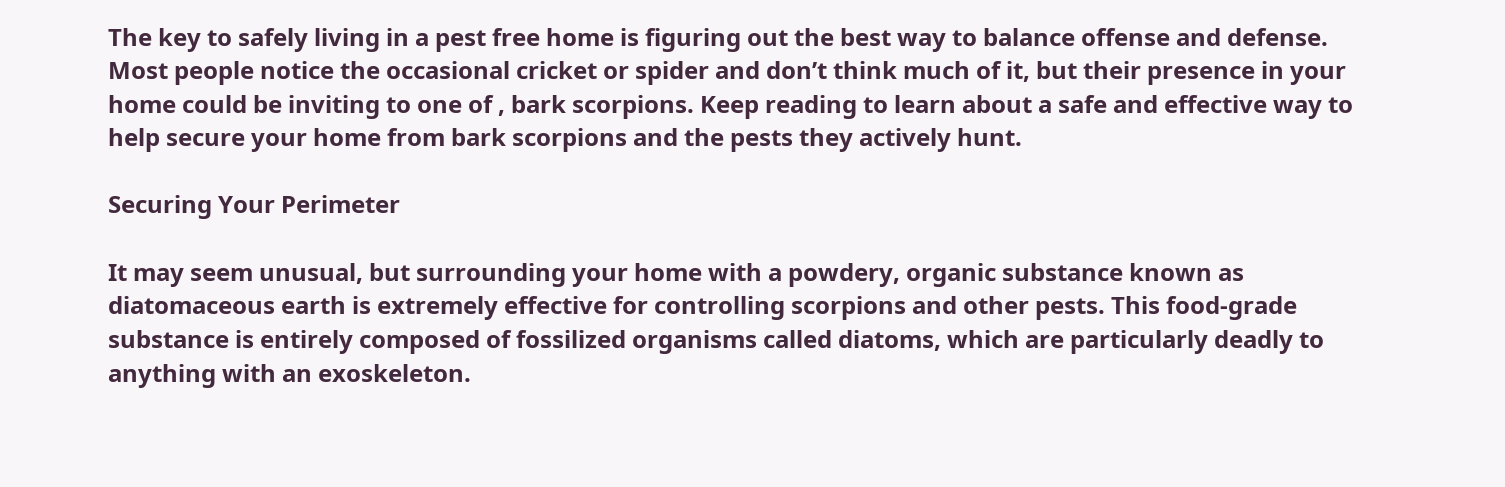The key to safely living in a pest free home is figuring out the best way to balance offense and defense. Most people notice the occasional cricket or spider and don’t think much of it, but their presence in your home could be inviting to one of , bark scorpions. Keep reading to learn about a safe and effective way to help secure your home from bark scorpions and the pests they actively hunt.

Securing Your Perimeter

It may seem unusual, but surrounding your home with a powdery, organic substance known as diatomaceous earth is extremely effective for controlling scorpions and other pests. This food-grade substance is entirely composed of fossilized organisms called diatoms, which are particularly deadly to anything with an exoskeleton.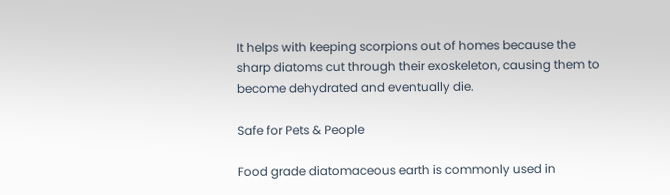It helps with keeping scorpions out of homes because the sharp diatoms cut through their exoskeleton, causing them to become dehydrated and eventually die.

Safe for Pets & People

Food grade diatomaceous earth is commonly used in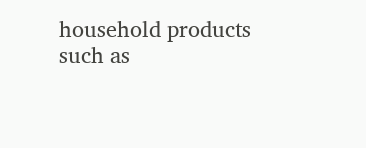household products such as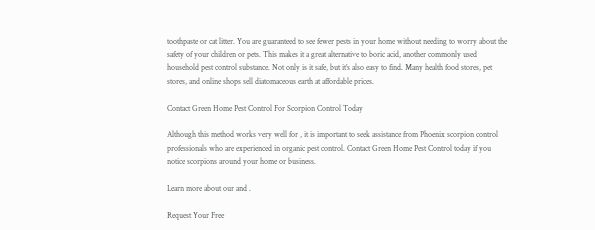toothpaste or cat litter. You are guaranteed to see fewer pests in your home without needing to worry about the safety of your children or pets. This makes it a great alternative to boric acid, another commonly used household pest control substance. Not only is it safe, but it’s also easy to find. Many health food stores, pet stores, and online shops sell diatomaceous earth at affordable prices.

Contact Green Home Pest Control For Scorpion Control Today

Although this method works very well for , it is important to seek assistance from Phoenix scorpion control professionals who are experienced in organic pest control. Contact Green Home Pest Control today if you notice scorpions around your home or business.

Learn more about our and .

Request Your Free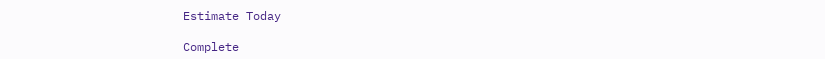Estimate Today

Complete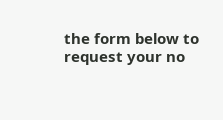the form below to request your no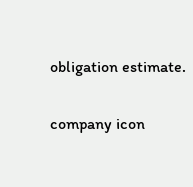obligation estimate.

company icon